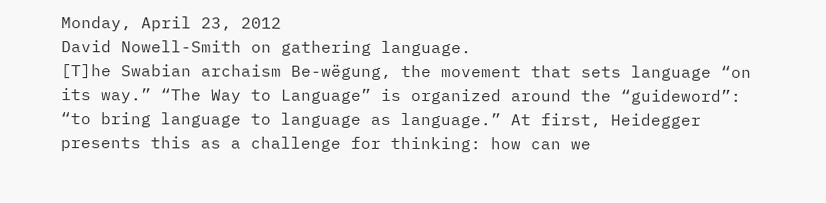Monday, April 23, 2012
David Nowell-Smith on gathering language.
[T]he Swabian archaism Be-wëgung, the movement that sets language “on its way.” “The Way to Language” is organized around the “guideword”: “to bring language to language as language.” At first, Heidegger presents this as a challenge for thinking: how can we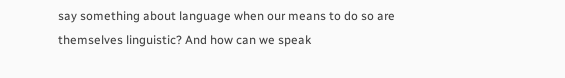say something about language when our means to do so are themselves linguistic? And how can we speak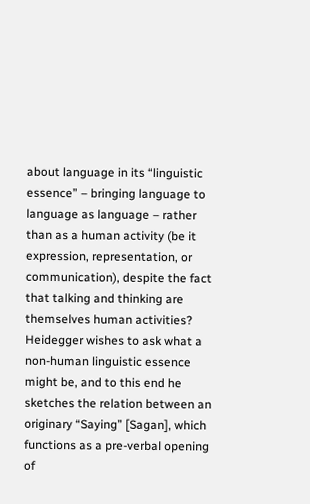about language in its “linguistic essence” – bringing language to language as language – rather than as a human activity (be it expression, representation, or communication), despite the fact that talking and thinking are themselves human activities? Heidegger wishes to ask what a non-human linguistic essence might be, and to this end he sketches the relation between an originary “Saying” [Sagan], which functions as a pre-verbal opening of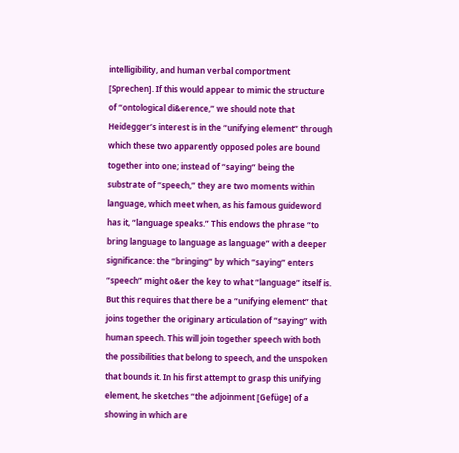intelligibility, and human verbal comportment [Sprechen]. If this would appear to mimic the structure of “ontological di&erence,” we should note that Heidegger’s interest is in the “unifying element” through which these two apparently opposed poles are bound together into one; instead of “saying” being the substrate of “speech,” they are two moments within language, which meet when, as his famous guideword has it, “language speaks.” This endows the phrase “to bring language to language as language” with a deeper significance: the “bringing” by which “saying” enters “speech” might o&er the key to what “language” itself is. But this requires that there be a “unifying element” that joins together the originary articulation of “saying” with human speech. This will join together speech with both the possibilities that belong to speech, and the unspoken that bounds it. In his first attempt to grasp this unifying element, he sketches “the adjoinment [Gefüge] of a showing in which are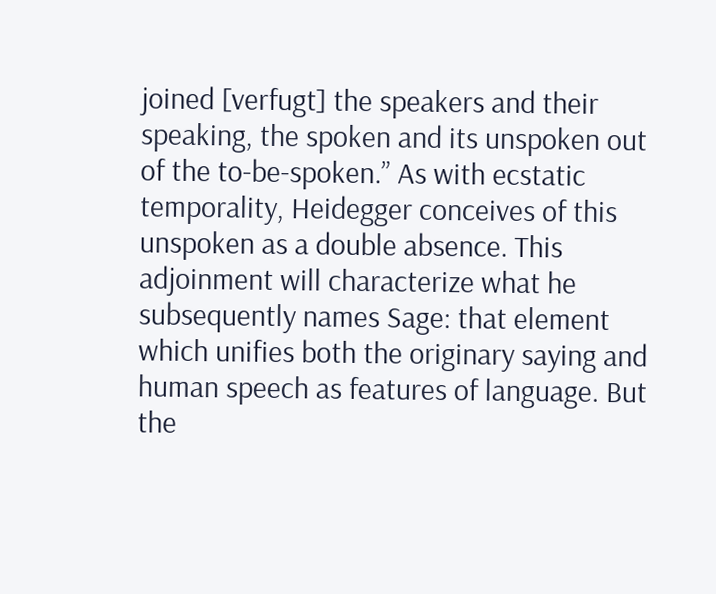joined [verfugt] the speakers and their speaking, the spoken and its unspoken out of the to-be-spoken.” As with ecstatic temporality, Heidegger conceives of this unspoken as a double absence. This adjoinment will characterize what he subsequently names Sage: that element which unifies both the originary saying and human speech as features of language. But the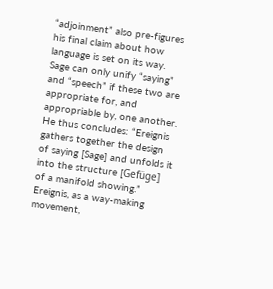“adjoinment” also pre-figures his final claim about how language is set on its way. Sage can only unify “saying” and “speech” if these two are appropriate for, and appropriable by, one another. He thus concludes: “Ereignis gathers together the design of saying [Sage] and unfolds it into the structure [Gefüge] of a manifold showing.” Ereignis, as a way-making movement,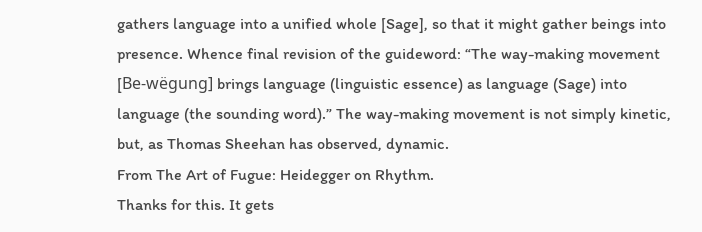gathers language into a unified whole [Sage], so that it might gather beings into presence. Whence final revision of the guideword: “The way-making movement [Be-wëgung] brings language (linguistic essence) as language (Sage) into language (the sounding word).” The way-making movement is not simply kinetic, but, as Thomas Sheehan has observed, dynamic.
From The Art of Fugue: Heidegger on Rhythm.
Thanks for this. It gets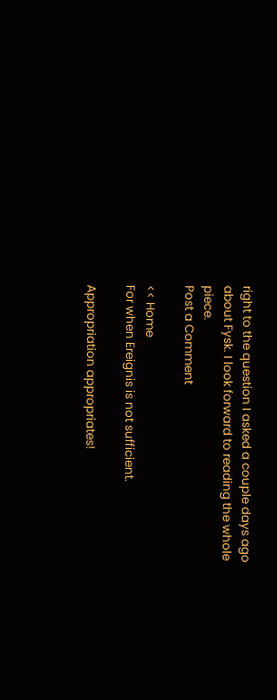right to the question I asked a couple days ago about Fysk. I look forward to reading the whole piece.
Post a Comment

<< Home
For when Ereignis is not sufficient.

Appropriation appropriates!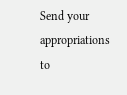Send your appropriations to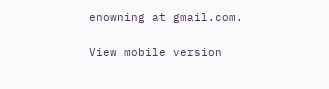enowning at gmail.com.

View mobile version